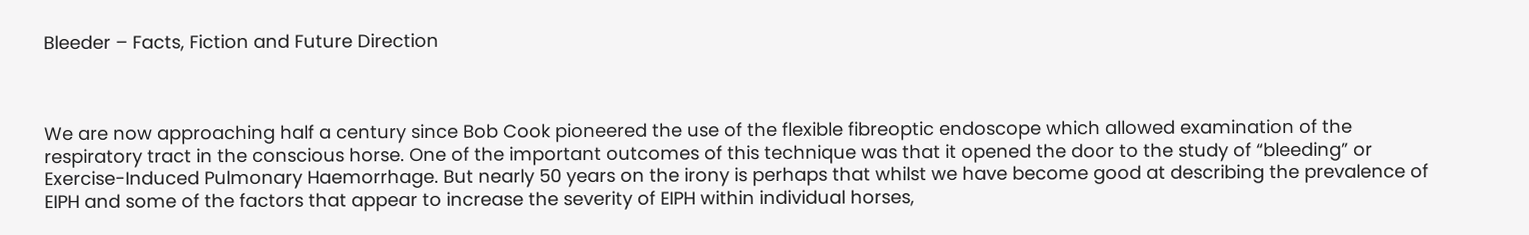Bleeder – Facts, Fiction and Future Direction



We are now approaching half a century since Bob Cook pioneered the use of the flexible fibreoptic endoscope which allowed examination of the respiratory tract in the conscious horse. One of the important outcomes of this technique was that it opened the door to the study of “bleeding” or Exercise-Induced Pulmonary Haemorrhage. But nearly 50 years on the irony is perhaps that whilst we have become good at describing the prevalence of EIPH and some of the factors that appear to increase the severity of EIPH within individual horses,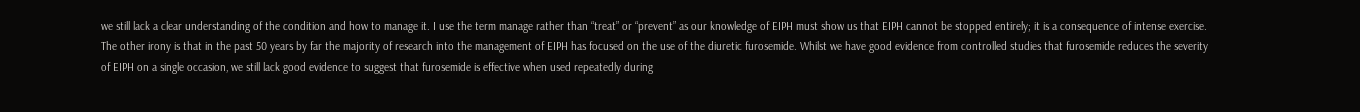we still lack a clear understanding of the condition and how to manage it. I use the term manage rather than “treat” or “prevent” as our knowledge of EIPH must show us that EIPH cannot be stopped entirely; it is a consequence of intense exercise. The other irony is that in the past 50 years by far the majority of research into the management of EIPH has focused on the use of the diuretic furosemide. Whilst we have good evidence from controlled studies that furosemide reduces the severity of EIPH on a single occasion, we still lack good evidence to suggest that furosemide is effective when used repeatedly during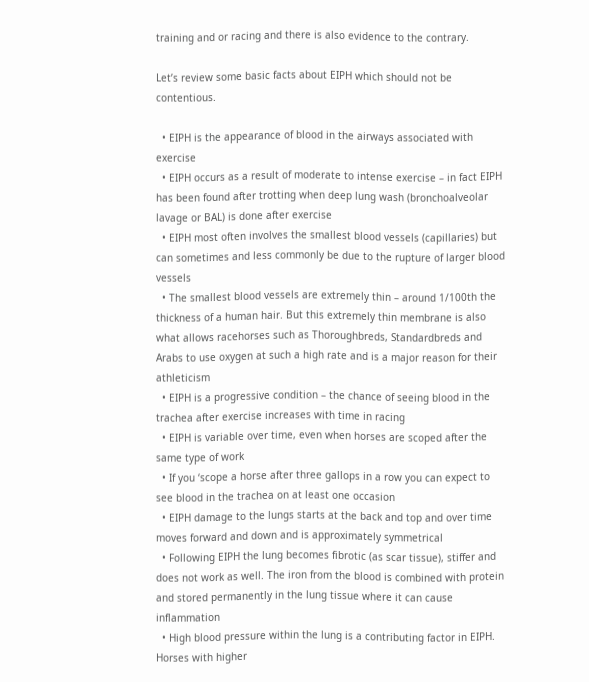training and or racing and there is also evidence to the contrary.

Let’s review some basic facts about EIPH which should not be contentious.

  • EIPH is the appearance of blood in the airways associated with exercise
  • EIPH occurs as a result of moderate to intense exercise – in fact EIPH has been found after trotting when deep lung wash (bronchoalveolar lavage or BAL) is done after exercise
  • EIPH most often involves the smallest blood vessels (capillaries) but can sometimes and less commonly be due to the rupture of larger blood vessels
  • The smallest blood vessels are extremely thin – around 1/100th the thickness of a human hair. But this extremely thin membrane is also what allows racehorses such as Thoroughbreds, Standardbreds and Arabs to use oxygen at such a high rate and is a major reason for their athleticism
  • EIPH is a progressive condition – the chance of seeing blood in the trachea after exercise increases with time in racing
  • EIPH is variable over time, even when horses are scoped after the same type of work
  • If you ‘scope a horse after three gallops in a row you can expect to see blood in the trachea on at least one occasion
  • EIPH damage to the lungs starts at the back and top and over time moves forward and down and is approximately symmetrical
  • Following EIPH the lung becomes fibrotic (as scar tissue), stiffer and does not work as well. The iron from the blood is combined with protein and stored permanently in the lung tissue where it can cause inflammation
  • High blood pressure within the lung is a contributing factor in EIPH. Horses with higher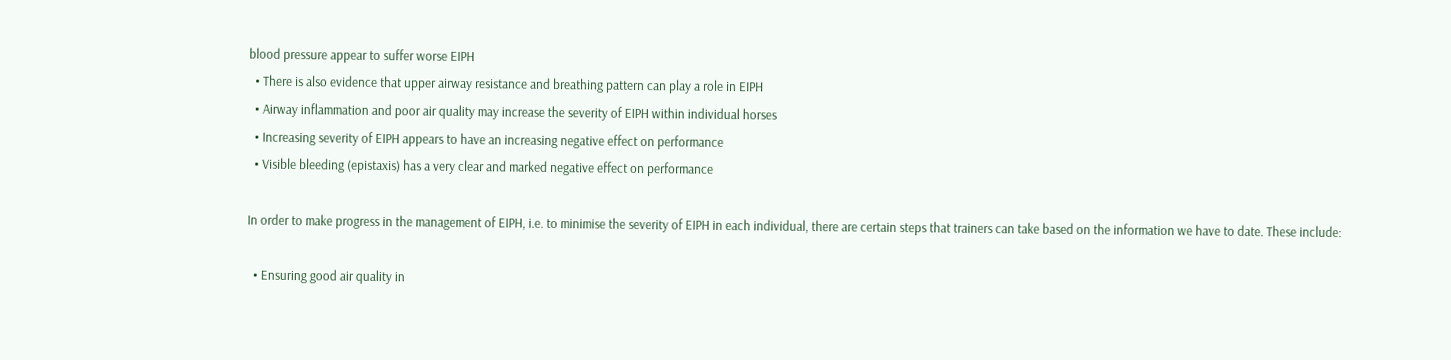blood pressure appear to suffer worse EIPH
  • There is also evidence that upper airway resistance and breathing pattern can play a role in EIPH
  • Airway inflammation and poor air quality may increase the severity of EIPH within individual horses
  • Increasing severity of EIPH appears to have an increasing negative effect on performance
  • Visible bleeding (epistaxis) has a very clear and marked negative effect on performance

In order to make progress in the management of EIPH, i.e. to minimise the severity of EIPH in each individual, there are certain steps that trainers can take based on the information we have to date. These include:

  • Ensuring good air quality in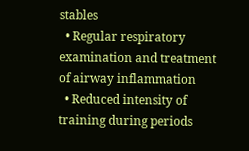stables
  • Regular respiratory examination and treatment of airway inflammation
  • Reduced intensity of training during periods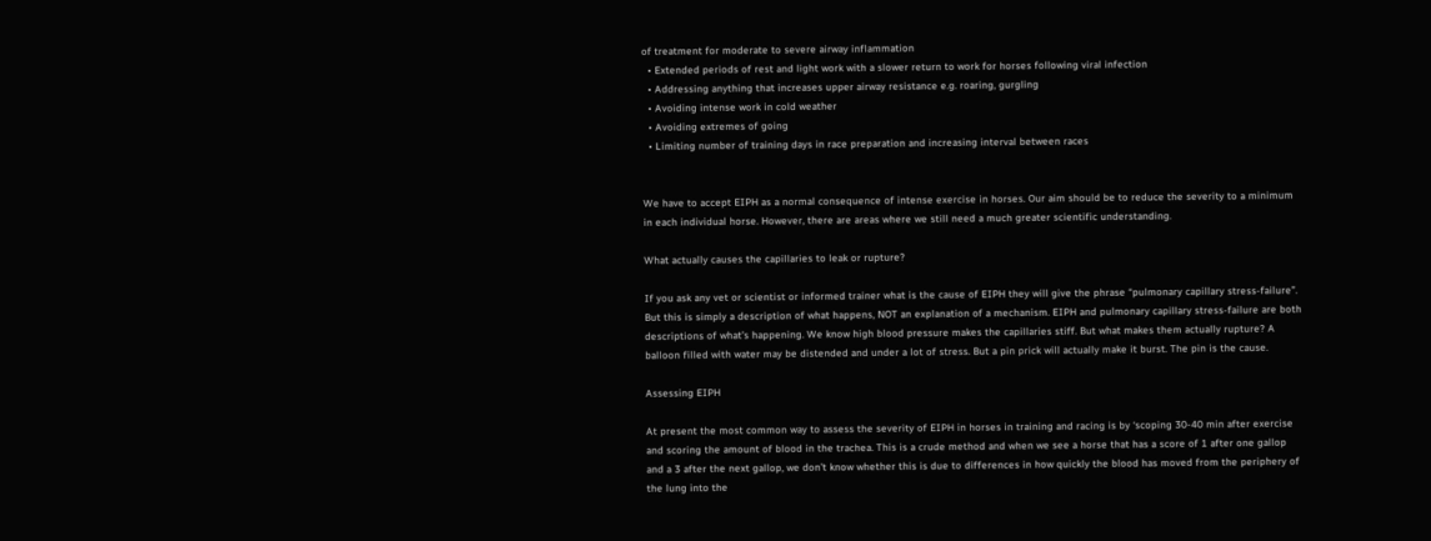of treatment for moderate to severe airway inflammation
  • Extended periods of rest and light work with a slower return to work for horses following viral infection
  • Addressing anything that increases upper airway resistance e.g. roaring, gurgling
  • Avoiding intense work in cold weather
  • Avoiding extremes of going
  • Limiting number of training days in race preparation and increasing interval between races


We have to accept EIPH as a normal consequence of intense exercise in horses. Our aim should be to reduce the severity to a minimum in each individual horse. However, there are areas where we still need a much greater scientific understanding.

What actually causes the capillaries to leak or rupture?

If you ask any vet or scientist or informed trainer what is the cause of EIPH they will give the phrase “pulmonary capillary stress-failure”. But this is simply a description of what happens, NOT an explanation of a mechanism. EIPH and pulmonary capillary stress-failure are both descriptions of what’s happening. We know high blood pressure makes the capillaries stiff. But what makes them actually rupture? A balloon filled with water may be distended and under a lot of stress. But a pin prick will actually make it burst. The pin is the cause.

Assessing EIPH

At present the most common way to assess the severity of EIPH in horses in training and racing is by ‘scoping 30-40 min after exercise and scoring the amount of blood in the trachea. This is a crude method and when we see a horse that has a score of 1 after one gallop and a 3 after the next gallop, we don’t know whether this is due to differences in how quickly the blood has moved from the periphery of the lung into the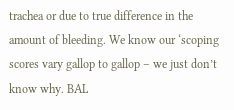trachea or due to true difference in the amount of bleeding. We know our ‘scoping scores vary gallop to gallop – we just don’t know why. BAL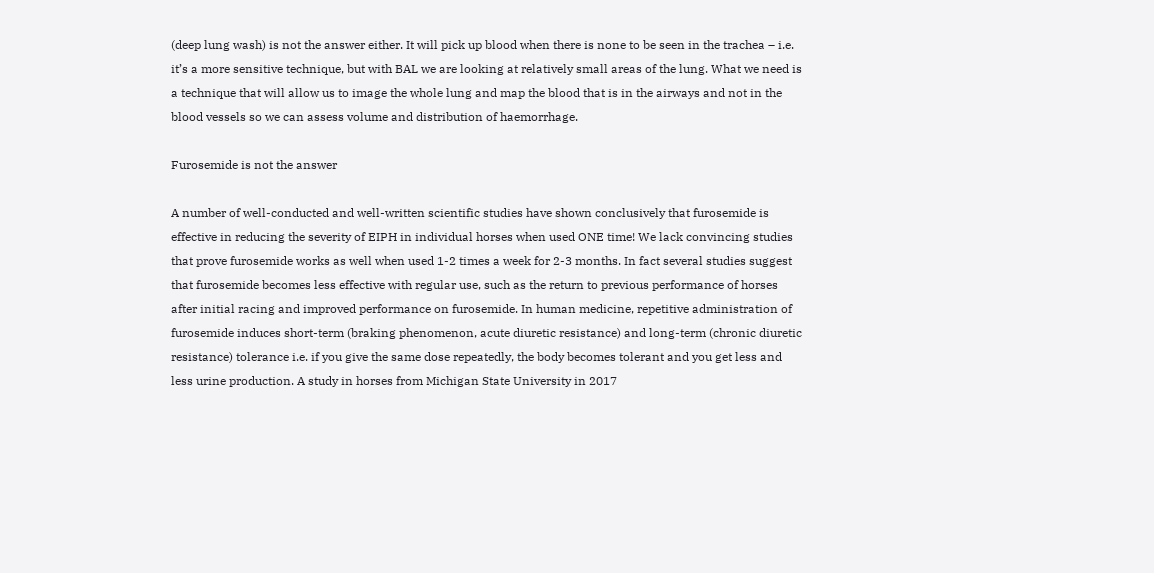(deep lung wash) is not the answer either. It will pick up blood when there is none to be seen in the trachea – i.e. it’s a more sensitive technique, but with BAL we are looking at relatively small areas of the lung. What we need is a technique that will allow us to image the whole lung and map the blood that is in the airways and not in the blood vessels so we can assess volume and distribution of haemorrhage.

Furosemide is not the answer

A number of well-conducted and well-written scientific studies have shown conclusively that furosemide is effective in reducing the severity of EIPH in individual horses when used ONE time! We lack convincing studies that prove furosemide works as well when used 1-2 times a week for 2-3 months. In fact several studies suggest that furosemide becomes less effective with regular use, such as the return to previous performance of horses after initial racing and improved performance on furosemide. In human medicine, repetitive administration of furosemide induces short-term (braking phenomenon, acute diuretic resistance) and long-term (chronic diuretic resistance) tolerance i.e. if you give the same dose repeatedly, the body becomes tolerant and you get less and less urine production. A study in horses from Michigan State University in 2017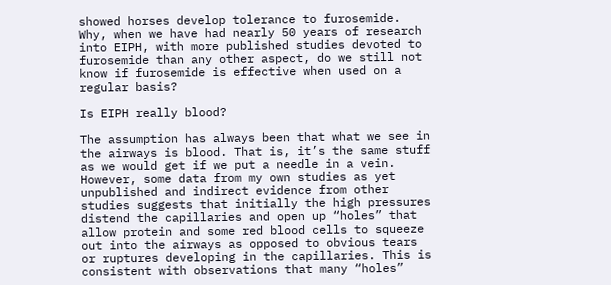showed horses develop tolerance to furosemide. Why, when we have had nearly 50 years of research into EIPH, with more published studies devoted to furosemide than any other aspect, do we still not know if furosemide is effective when used on a regular basis?

Is EIPH really blood?

The assumption has always been that what we see in the airways is blood. That is, it’s the same stuff as we would get if we put a needle in a vein. However, some data from my own studies as yet unpublished and indirect evidence from other studies suggests that initially the high pressures distend the capillaries and open up “holes” that allow protein and some red blood cells to squeeze out into the airways as opposed to obvious tears or ruptures developing in the capillaries. This is consistent with observations that many “holes”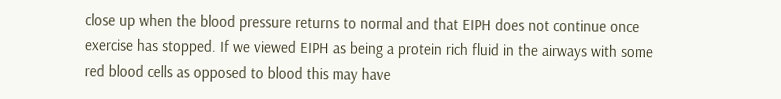close up when the blood pressure returns to normal and that EIPH does not continue once exercise has stopped. If we viewed EIPH as being a protein rich fluid in the airways with some red blood cells as opposed to blood this may have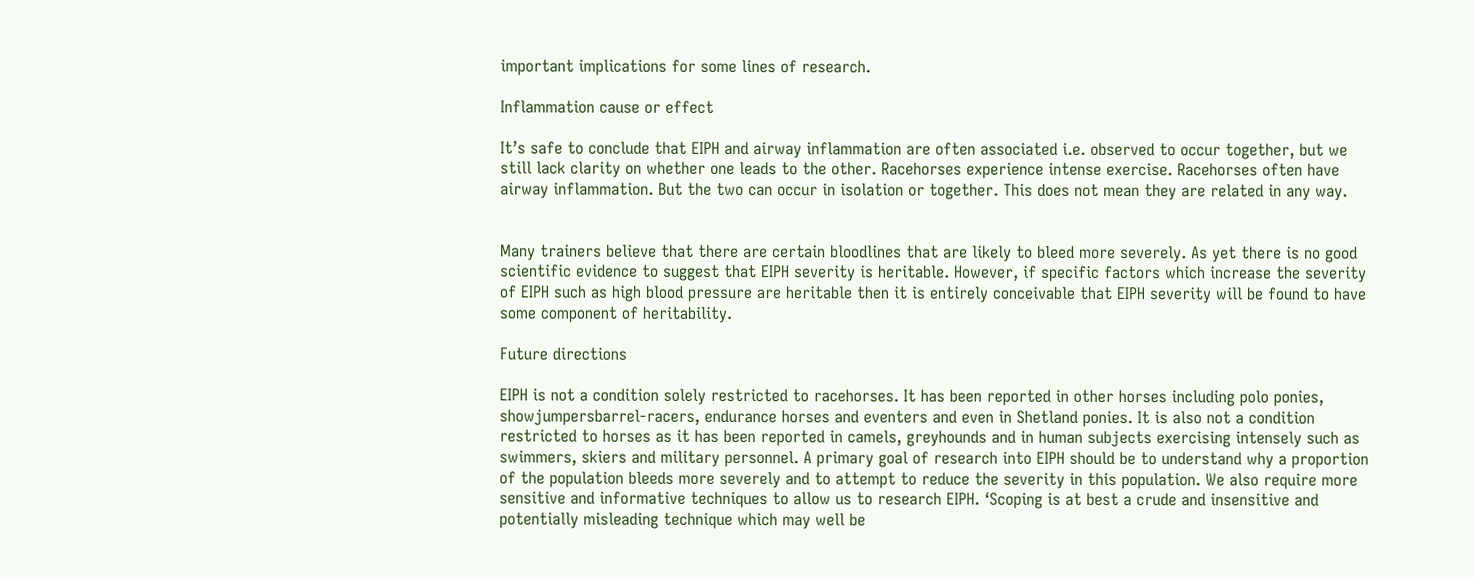important implications for some lines of research.

Inflammation cause or effect

It’s safe to conclude that EIPH and airway inflammation are often associated i.e. observed to occur together, but we still lack clarity on whether one leads to the other. Racehorses experience intense exercise. Racehorses often have airway inflammation. But the two can occur in isolation or together. This does not mean they are related in any way.


Many trainers believe that there are certain bloodlines that are likely to bleed more severely. As yet there is no good scientific evidence to suggest that EIPH severity is heritable. However, if specific factors which increase the severity of EIPH such as high blood pressure are heritable then it is entirely conceivable that EIPH severity will be found to have some component of heritability.

Future directions

EIPH is not a condition solely restricted to racehorses. It has been reported in other horses including polo ponies, showjumpersbarrel-racers, endurance horses and eventers and even in Shetland ponies. It is also not a condition restricted to horses as it has been reported in camels, greyhounds and in human subjects exercising intensely such as swimmers, skiers and military personnel. A primary goal of research into EIPH should be to understand why a proportion of the population bleeds more severely and to attempt to reduce the severity in this population. We also require more sensitive and informative techniques to allow us to research EIPH. ‘Scoping is at best a crude and insensitive and potentially misleading technique which may well be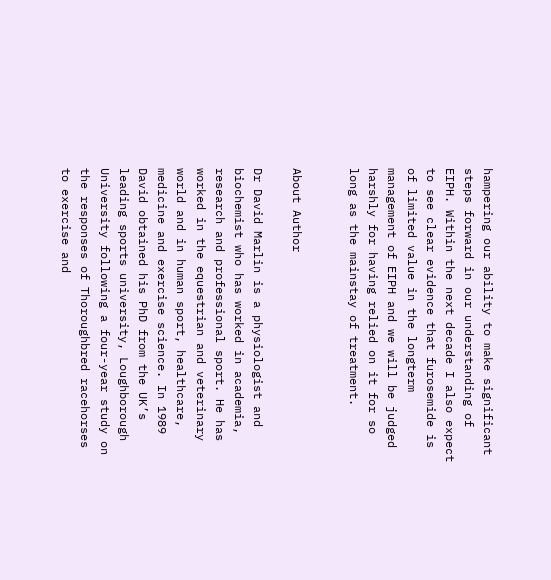hampering our ability to make significant steps forward in our understanding of EIPH. Within the next decade I also expect to see clear evidence that furosemide is of limited value in the longterm management of EIPH and we will be judged harshly for having relied on it for so long as the mainstay of treatment.


About Author

Dr David Marlin is a physiologist and biochemist who has worked in academia, research and professional sport. He has worked in the equestrian and veterinary world and in human sport, healthcare, medicine and exercise science. In 1989 David obtained his PhD from the UK’s leading sports university, Loughborough University following a four-year study on the responses of Thoroughbred racehorses to exercise and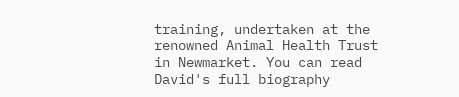training, undertaken at the renowned Animal Health Trust in Newmarket. You can read David's full biography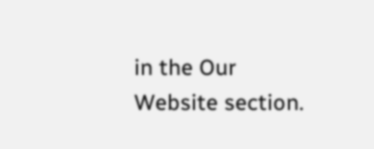in the Our Website section.